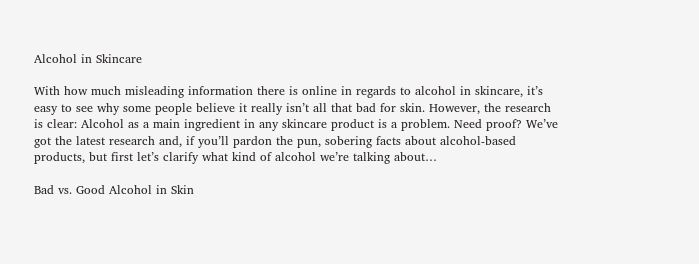Alcohol in Skincare

With how much misleading information there is online in regards to alcohol in skincare, it’s easy to see why some people believe it really isn’t all that bad for skin. However, the research is clear: Alcohol as a main ingredient in any skincare product is a problem. Need proof? We’ve got the latest research and, if you’ll pardon the pun, sobering facts about alcohol-based products, but first let’s clarify what kind of alcohol we’re talking about…

Bad vs. Good Alcohol in Skin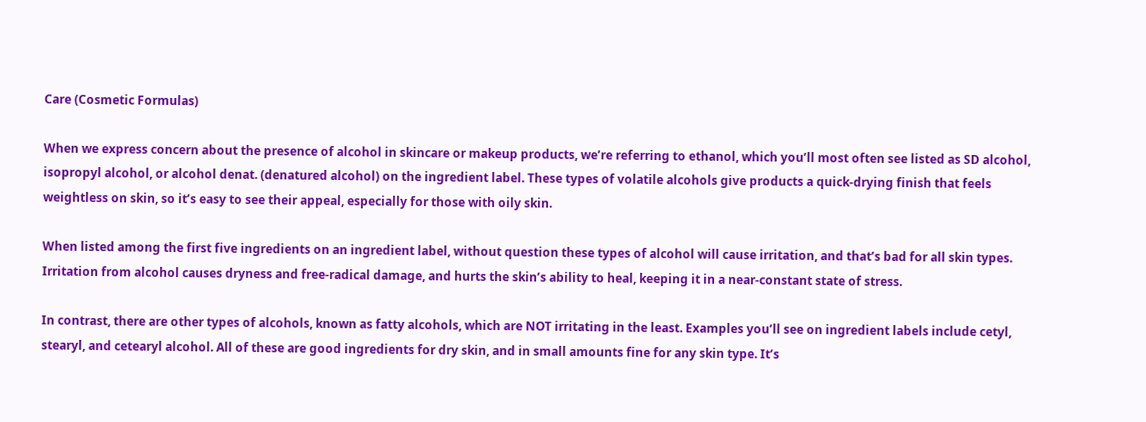Care (Cosmetic Formulas)

When we express concern about the presence of alcohol in skincare or makeup products, we’re referring to ethanol, which you’ll most often see listed as SD alcohol, isopropyl alcohol, or alcohol denat. (denatured alcohol) on the ingredient label. These types of volatile alcohols give products a quick-drying finish that feels weightless on skin, so it’s easy to see their appeal, especially for those with oily skin.

When listed among the first five ingredients on an ingredient label, without question these types of alcohol will cause irritation, and that’s bad for all skin types. Irritation from alcohol causes dryness and free-radical damage, and hurts the skin’s ability to heal, keeping it in a near-constant state of stress.

In contrast, there are other types of alcohols, known as fatty alcohols, which are NOT irritating in the least. Examples you’ll see on ingredient labels include cetyl, stearyl, and cetearyl alcohol. All of these are good ingredients for dry skin, and in small amounts fine for any skin type. It’s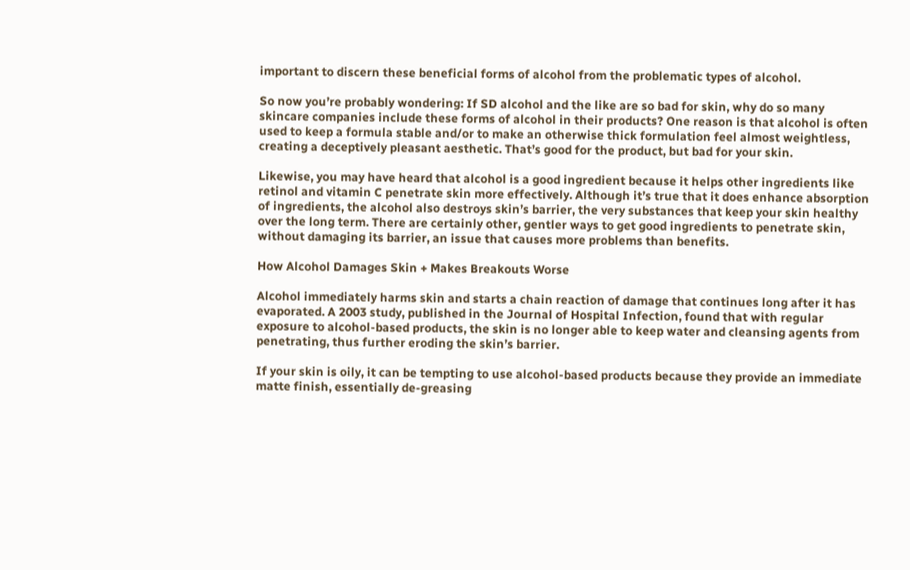important to discern these beneficial forms of alcohol from the problematic types of alcohol.

So now you’re probably wondering: If SD alcohol and the like are so bad for skin, why do so many skincare companies include these forms of alcohol in their products? One reason is that alcohol is often used to keep a formula stable and/or to make an otherwise thick formulation feel almost weightless, creating a deceptively pleasant aesthetic. That’s good for the product, but bad for your skin.

Likewise, you may have heard that alcohol is a good ingredient because it helps other ingredients like retinol and vitamin C penetrate skin more effectively. Although it’s true that it does enhance absorption of ingredients, the alcohol also destroys skin’s barrier, the very substances that keep your skin healthy over the long term. There are certainly other, gentler ways to get good ingredients to penetrate skin, without damaging its barrier, an issue that causes more problems than benefits.

How Alcohol Damages Skin + Makes Breakouts Worse

Alcohol immediately harms skin and starts a chain reaction of damage that continues long after it has evaporated. A 2003 study, published in the Journal of Hospital Infection, found that with regular exposure to alcohol-based products, the skin is no longer able to keep water and cleansing agents from penetrating, thus further eroding the skin’s barrier.

If your skin is oily, it can be tempting to use alcohol-based products because they provide an immediate matte finish, essentially de-greasing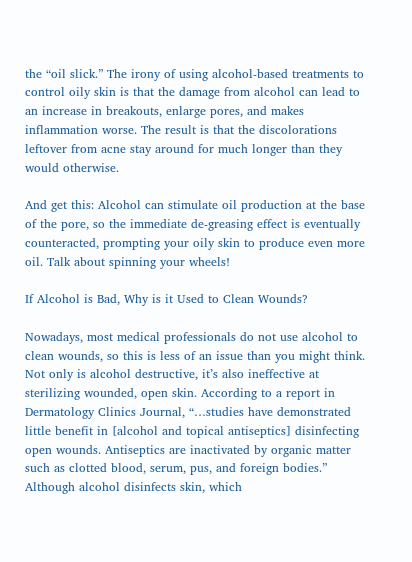the “oil slick.” The irony of using alcohol-based treatments to control oily skin is that the damage from alcohol can lead to an increase in breakouts, enlarge pores, and makes inflammation worse. The result is that the discolorations leftover from acne stay around for much longer than they would otherwise.

And get this: Alcohol can stimulate oil production at the base of the pore, so the immediate de-greasing effect is eventually counteracted, prompting your oily skin to produce even more oil. Talk about spinning your wheels!

If Alcohol is Bad, Why is it Used to Clean Wounds?

Nowadays, most medical professionals do not use alcohol to clean wounds, so this is less of an issue than you might think. Not only is alcohol destructive, it’s also ineffective at sterilizing wounded, open skin. According to a report in Dermatology Clinics Journal, “…studies have demonstrated little benefit in [alcohol and topical antiseptics] disinfecting open wounds. Antiseptics are inactivated by organic matter such as clotted blood, serum, pus, and foreign bodies.” Although alcohol disinfects skin, which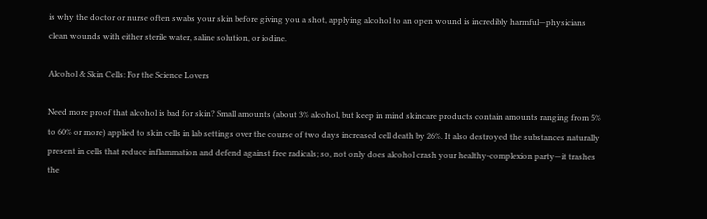is why the doctor or nurse often swabs your skin before giving you a shot, applying alcohol to an open wound is incredibly harmful—physicians clean wounds with either sterile water, saline solution, or iodine.

Alcohol & Skin Cells: For the Science Lovers

Need more proof that alcohol is bad for skin? Small amounts (about 3% alcohol, but keep in mind skincare products contain amounts ranging from 5% to 60% or more) applied to skin cells in lab settings over the course of two days increased cell death by 26%. It also destroyed the substances naturally present in cells that reduce inflammation and defend against free radicals; so, not only does alcohol crash your healthy-complexion party—it trashes the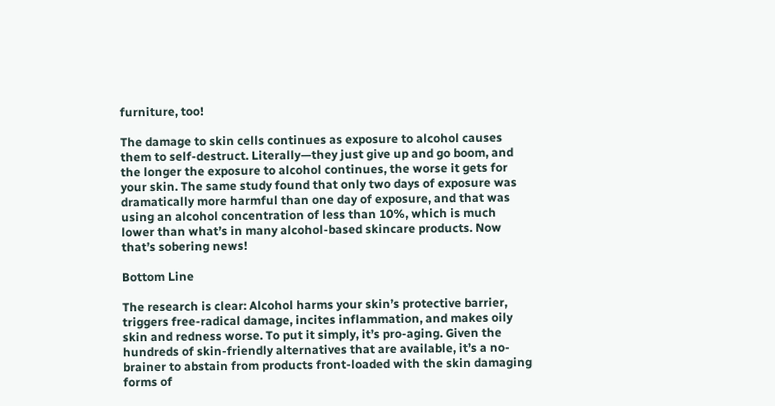furniture, too!

The damage to skin cells continues as exposure to alcohol causes them to self-destruct. Literally—they just give up and go boom, and the longer the exposure to alcohol continues, the worse it gets for your skin. The same study found that only two days of exposure was dramatically more harmful than one day of exposure, and that was using an alcohol concentration of less than 10%, which is much lower than what’s in many alcohol-based skincare products. Now that’s sobering news!

Bottom Line

The research is clear: Alcohol harms your skin’s protective barrier, triggers free-radical damage, incites inflammation, and makes oily skin and redness worse. To put it simply, it’s pro-aging. Given the hundreds of skin-friendly alternatives that are available, it’s a no-brainer to abstain from products front-loaded with the skin damaging forms of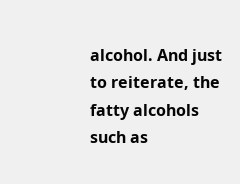alcohol. And just to reiterate, the fatty alcohols such as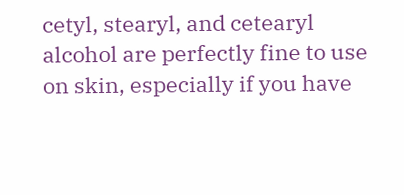cetyl, stearyl, and cetearyl alcohol are perfectly fine to use on skin, especially if you have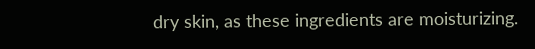dry skin, as these ingredients are moisturizing.